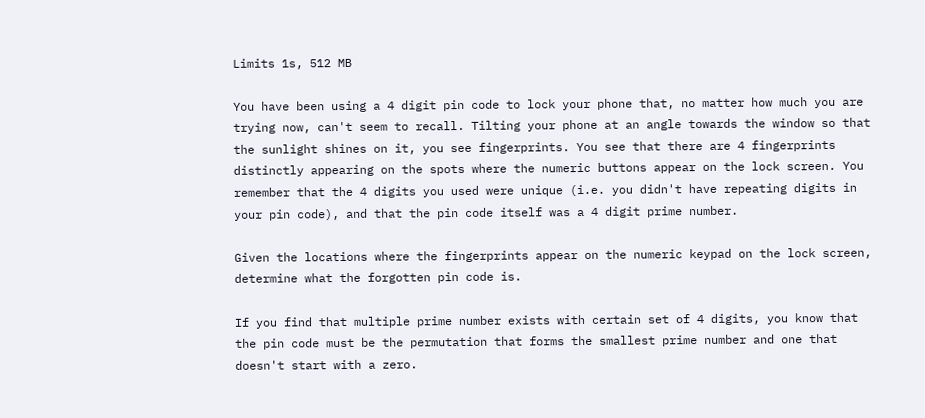Limits 1s, 512 MB

You have been using a 4 digit pin code to lock your phone that, no matter how much you are trying now, can't seem to recall. Tilting your phone at an angle towards the window so that the sunlight shines on it, you see fingerprints. You see that there are 4 fingerprints distinctly appearing on the spots where the numeric buttons appear on the lock screen. You remember that the 4 digits you used were unique (i.e. you didn't have repeating digits in your pin code), and that the pin code itself was a 4 digit prime number.

Given the locations where the fingerprints appear on the numeric keypad on the lock screen, determine what the forgotten pin code is.

If you find that multiple prime number exists with certain set of 4 digits, you know that the pin code must be the permutation that forms the smallest prime number and one that doesn't start with a zero.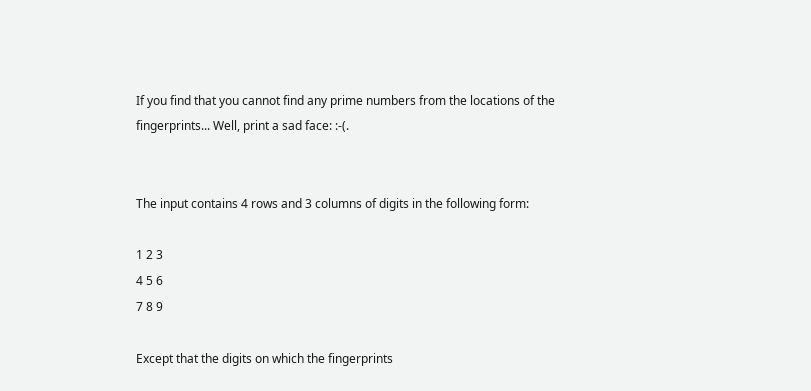If you find that you cannot find any prime numbers from the locations of the fingerprints... Well, print a sad face: :-(.


The input contains 4 rows and 3 columns of digits in the following form:

1 2 3
4 5 6
7 8 9

Except that the digits on which the fingerprints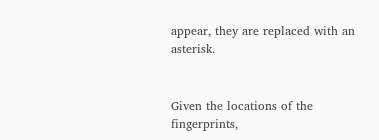appear, they are replaced with an asterisk.


Given the locations of the fingerprints,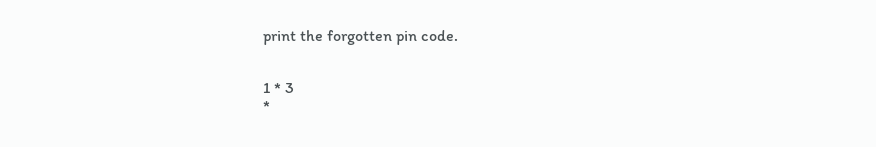print the forgotten pin code.


1 * 3
*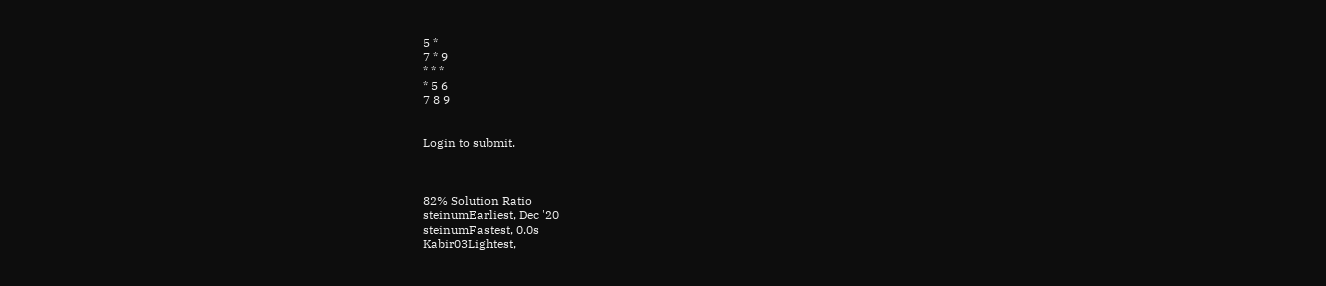5 *
7 * 9
* * *
* 5 6
7 8 9


Login to submit.



82% Solution Ratio
steinumEarliest, Dec '20
steinumFastest, 0.0s
Kabir03Lightest,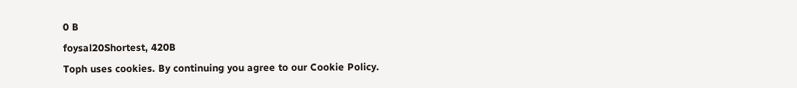0 B
foysal20Shortest, 420B
Toph uses cookies. By continuing you agree to our Cookie Policy.